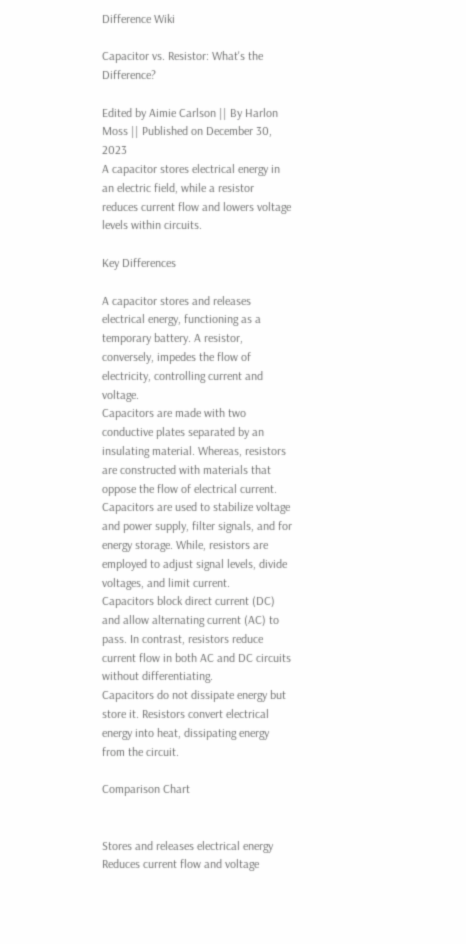Difference Wiki

Capacitor vs. Resistor: What's the Difference?

Edited by Aimie Carlson || By Harlon Moss || Published on December 30, 2023
A capacitor stores electrical energy in an electric field, while a resistor reduces current flow and lowers voltage levels within circuits.

Key Differences

A capacitor stores and releases electrical energy, functioning as a temporary battery. A resistor, conversely, impedes the flow of electricity, controlling current and voltage.
Capacitors are made with two conductive plates separated by an insulating material. Whereas, resistors are constructed with materials that oppose the flow of electrical current.
Capacitors are used to stabilize voltage and power supply, filter signals, and for energy storage. While, resistors are employed to adjust signal levels, divide voltages, and limit current.
Capacitors block direct current (DC) and allow alternating current (AC) to pass. In contrast, resistors reduce current flow in both AC and DC circuits without differentiating.
Capacitors do not dissipate energy but store it. Resistors convert electrical energy into heat, dissipating energy from the circuit.

Comparison Chart


Stores and releases electrical energy
Reduces current flow and voltage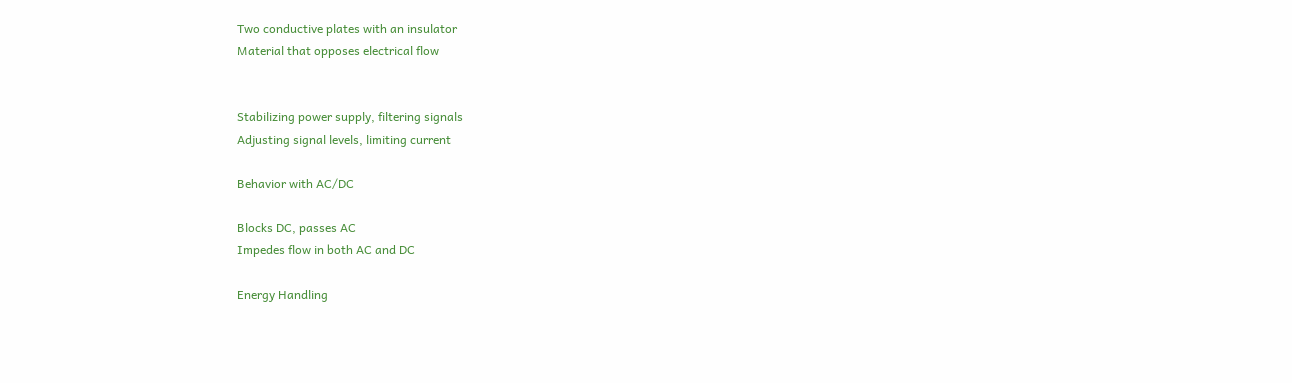Two conductive plates with an insulator
Material that opposes electrical flow


Stabilizing power supply, filtering signals
Adjusting signal levels, limiting current

Behavior with AC/DC

Blocks DC, passes AC
Impedes flow in both AC and DC

Energy Handling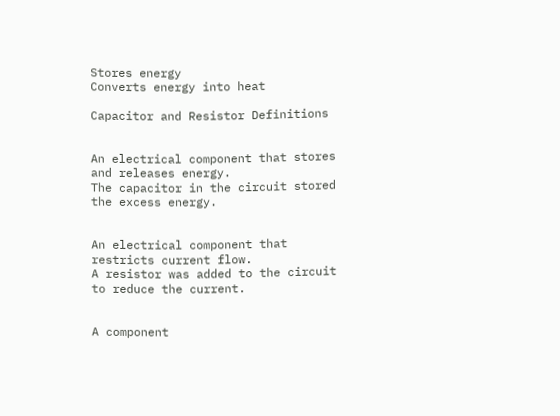Stores energy
Converts energy into heat

Capacitor and Resistor Definitions


An electrical component that stores and releases energy.
The capacitor in the circuit stored the excess energy.


An electrical component that restricts current flow.
A resistor was added to the circuit to reduce the current.


A component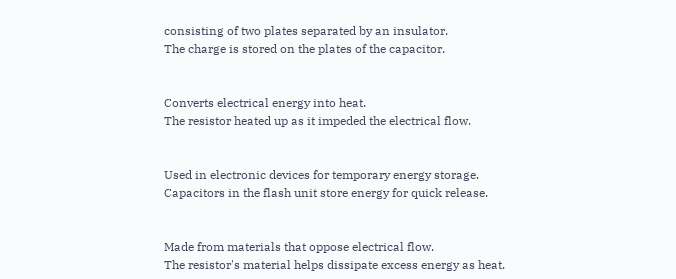consisting of two plates separated by an insulator.
The charge is stored on the plates of the capacitor.


Converts electrical energy into heat.
The resistor heated up as it impeded the electrical flow.


Used in electronic devices for temporary energy storage.
Capacitors in the flash unit store energy for quick release.


Made from materials that oppose electrical flow.
The resistor's material helps dissipate excess energy as heat.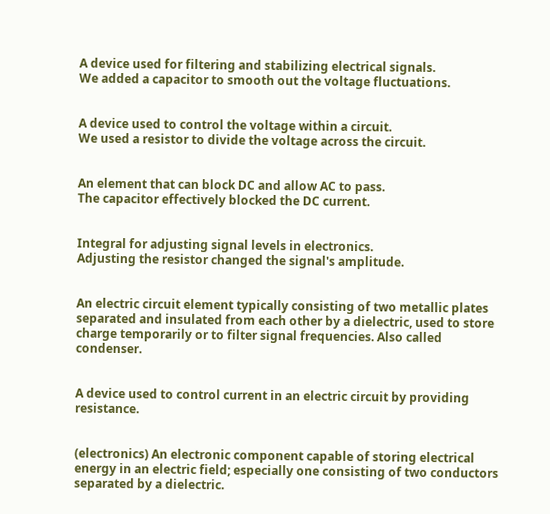A device used for filtering and stabilizing electrical signals.
We added a capacitor to smooth out the voltage fluctuations.


A device used to control the voltage within a circuit.
We used a resistor to divide the voltage across the circuit.


An element that can block DC and allow AC to pass.
The capacitor effectively blocked the DC current.


Integral for adjusting signal levels in electronics.
Adjusting the resistor changed the signal's amplitude.


An electric circuit element typically consisting of two metallic plates separated and insulated from each other by a dielectric, used to store charge temporarily or to filter signal frequencies. Also called condenser.


A device used to control current in an electric circuit by providing resistance.


(electronics) An electronic component capable of storing electrical energy in an electric field; especially one consisting of two conductors separated by a dielectric.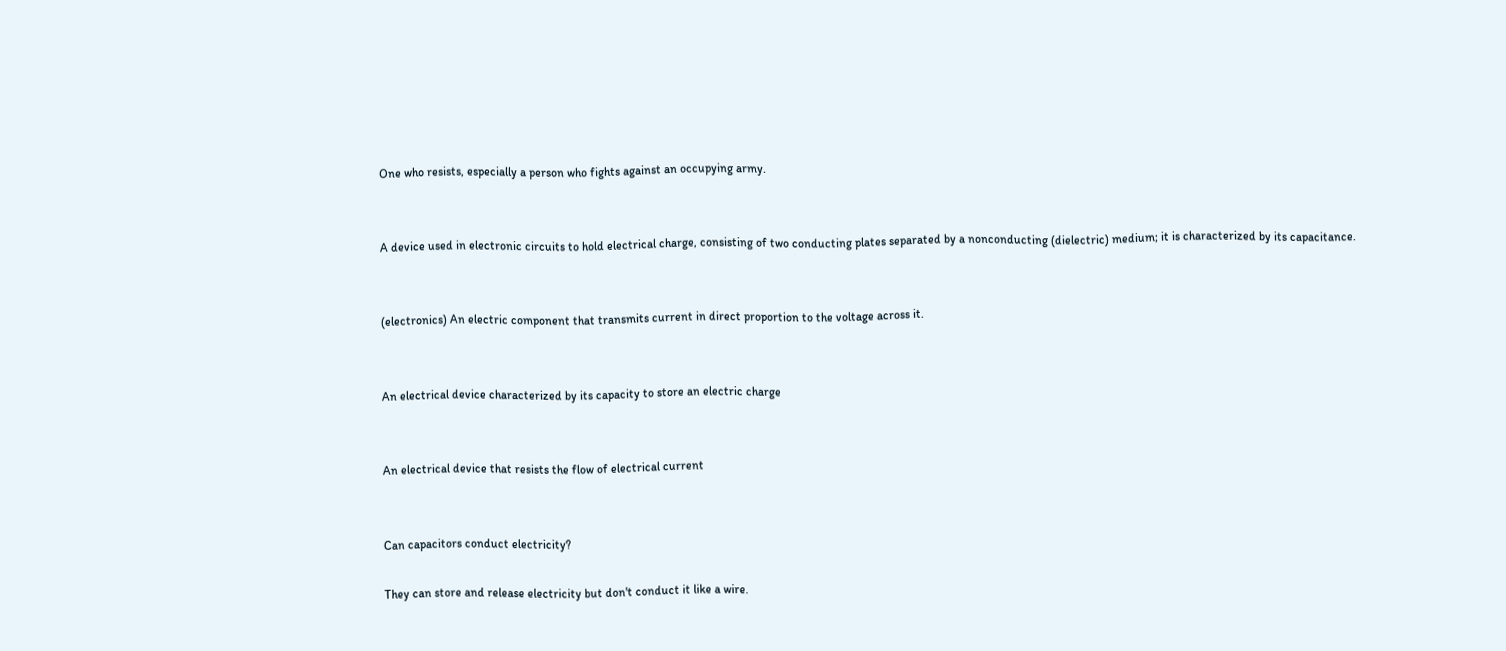One who resists, especially a person who fights against an occupying army.


A device used in electronic circuits to hold electrical charge, consisting of two conducting plates separated by a nonconducting (dielectric) medium; it is characterized by its capacitance.


(electronics) An electric component that transmits current in direct proportion to the voltage across it.


An electrical device characterized by its capacity to store an electric charge


An electrical device that resists the flow of electrical current


Can capacitors conduct electricity?

They can store and release electricity but don't conduct it like a wire.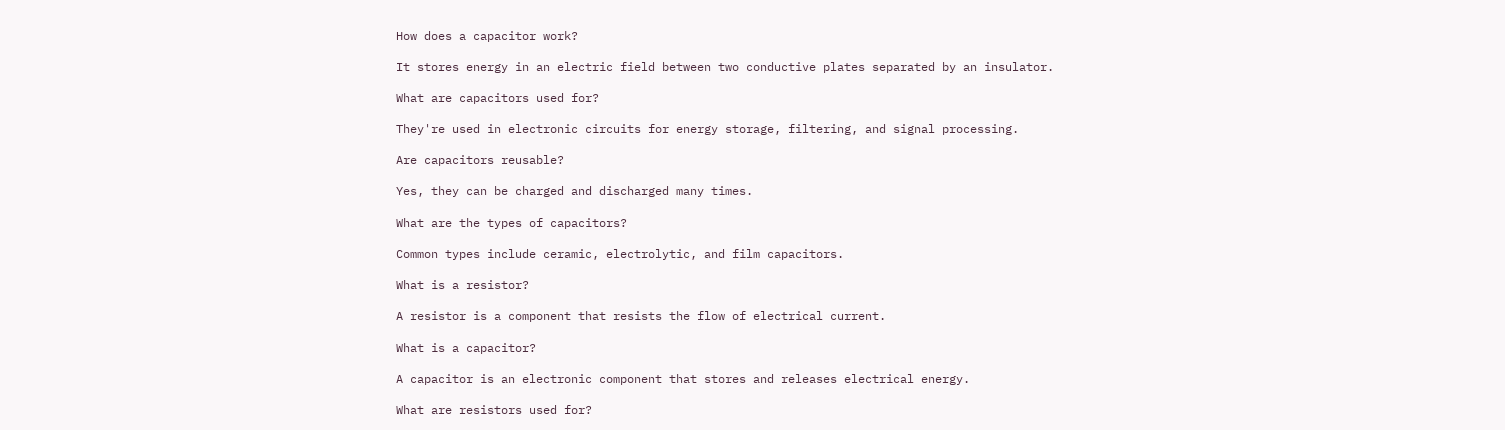How does a capacitor work?

It stores energy in an electric field between two conductive plates separated by an insulator.

What are capacitors used for?

They're used in electronic circuits for energy storage, filtering, and signal processing.

Are capacitors reusable?

Yes, they can be charged and discharged many times.

What are the types of capacitors?

Common types include ceramic, electrolytic, and film capacitors.

What is a resistor?

A resistor is a component that resists the flow of electrical current.

What is a capacitor?

A capacitor is an electronic component that stores and releases electrical energy.

What are resistors used for?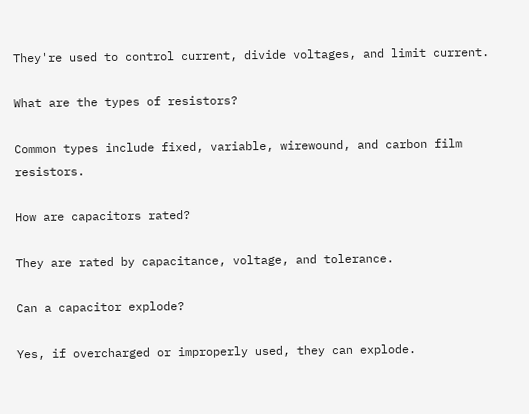They're used to control current, divide voltages, and limit current.

What are the types of resistors?

Common types include fixed, variable, wirewound, and carbon film resistors.

How are capacitors rated?

They are rated by capacitance, voltage, and tolerance.

Can a capacitor explode?

Yes, if overcharged or improperly used, they can explode.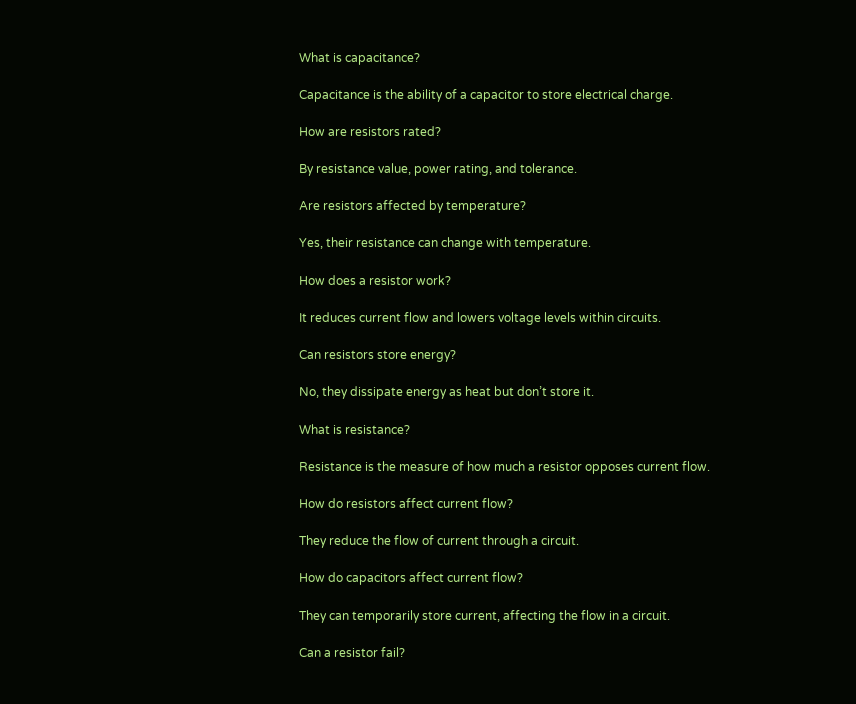What is capacitance?

Capacitance is the ability of a capacitor to store electrical charge.

How are resistors rated?

By resistance value, power rating, and tolerance.

Are resistors affected by temperature?

Yes, their resistance can change with temperature.

How does a resistor work?

It reduces current flow and lowers voltage levels within circuits.

Can resistors store energy?

No, they dissipate energy as heat but don’t store it.

What is resistance?

Resistance is the measure of how much a resistor opposes current flow.

How do resistors affect current flow?

They reduce the flow of current through a circuit.

How do capacitors affect current flow?

They can temporarily store current, affecting the flow in a circuit.

Can a resistor fail?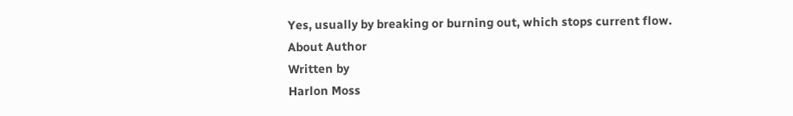Yes, usually by breaking or burning out, which stops current flow.
About Author
Written by
Harlon Moss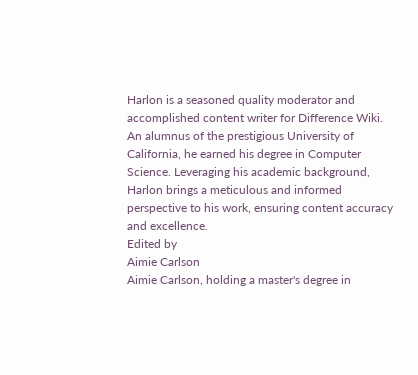Harlon is a seasoned quality moderator and accomplished content writer for Difference Wiki. An alumnus of the prestigious University of California, he earned his degree in Computer Science. Leveraging his academic background, Harlon brings a meticulous and informed perspective to his work, ensuring content accuracy and excellence.
Edited by
Aimie Carlson
Aimie Carlson, holding a master's degree in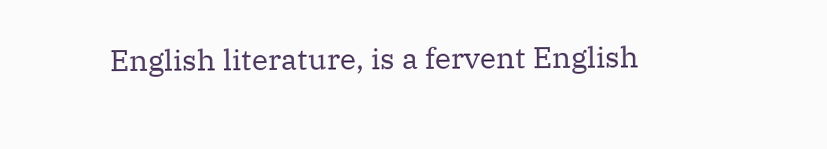English literature, is a fervent English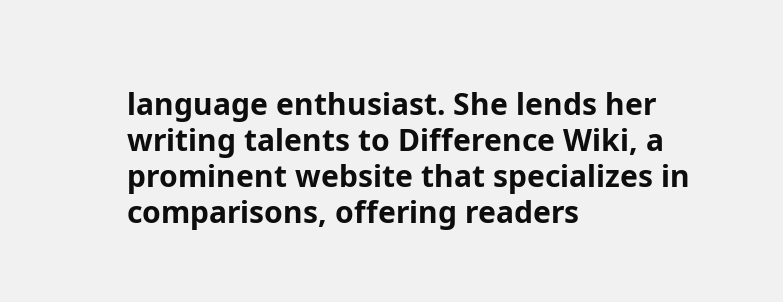language enthusiast. She lends her writing talents to Difference Wiki, a prominent website that specializes in comparisons, offering readers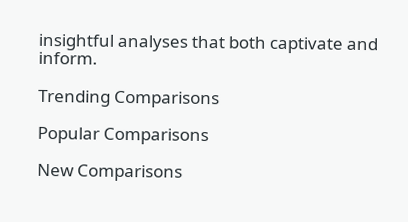insightful analyses that both captivate and inform.

Trending Comparisons

Popular Comparisons

New Comparisons